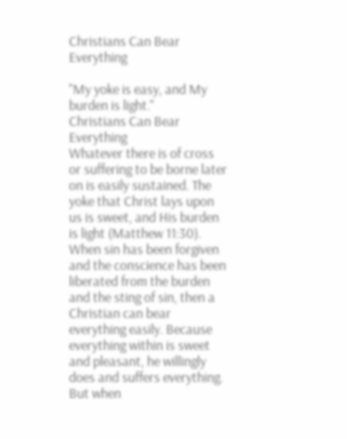Christians Can Bear Everything

"My yoke is easy, and My burden is light."
Christians Can Bear Everything
Whatever there is of cross or suffering to be borne later on is easily sustained. The yoke that Christ lays upon us is sweet, and His burden is light (Matthew 11:30). When sin has been forgiven and the conscience has been liberated from the burden and the sting of sin, then a Christian can bear everything easily. Because everything within is sweet and pleasant, he willingly does and suffers everything. But when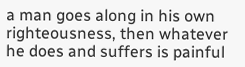a man goes along in his own righteousness, then whatever he does and suffers is painful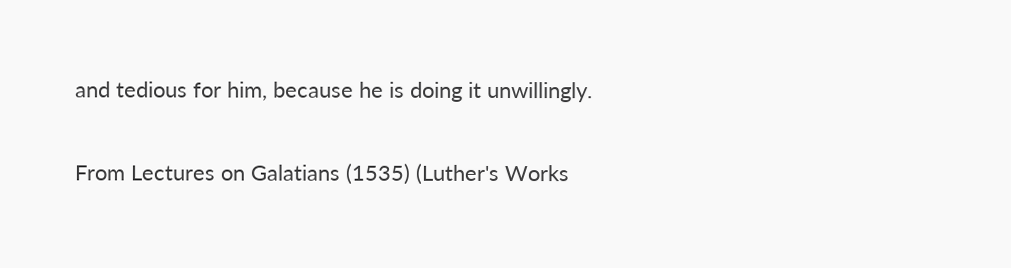and tedious for him, because he is doing it unwillingly.

From Lectures on Galatians (1535) (Luther's Works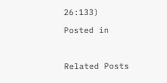26:133)
Posted in

Related Posts